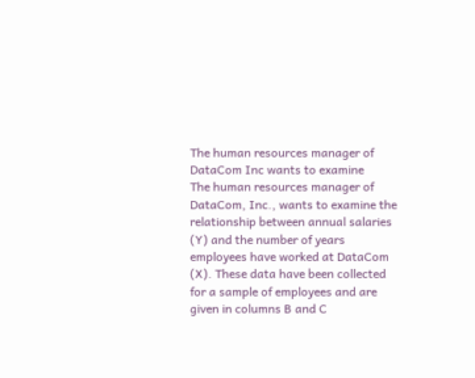The human resources manager of DataCom Inc wants to examine
The human resources manager of DataCom, Inc., wants to examine the relationship between annual salaries (Y) and the number of years employees have worked at DataCom (X). These data have been collected for a sample of employees and are given in columns B and C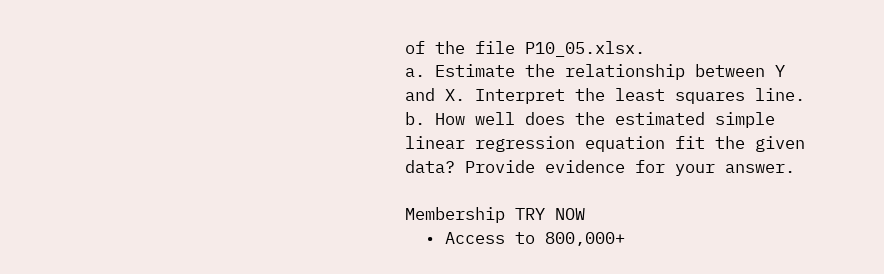of the file P10_05.xlsx.
a. Estimate the relationship between Y and X. Interpret the least squares line.
b. How well does the estimated simple linear regression equation fit the given data? Provide evidence for your answer.

Membership TRY NOW
  • Access to 800,000+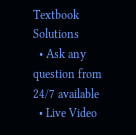Textbook Solutions
  • Ask any question from 24/7 available
  • Live Video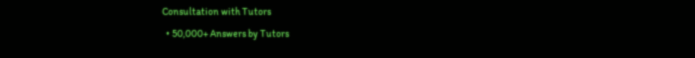Consultation with Tutors
  • 50,000+ Answers by Tutors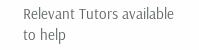Relevant Tutors available to help